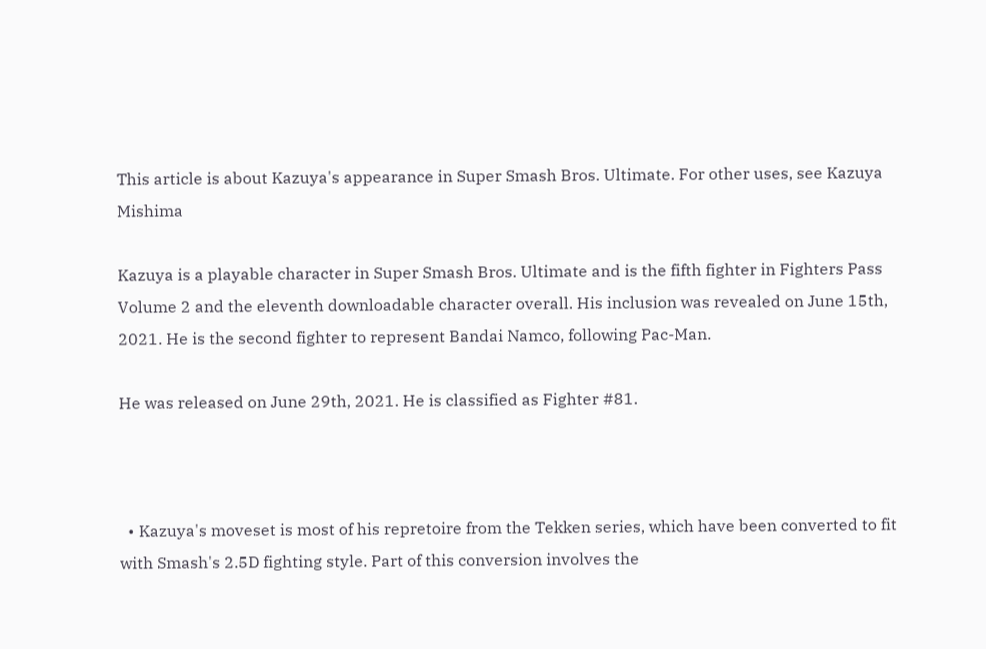This article is about Kazuya's appearance in Super Smash Bros. Ultimate. For other uses, see Kazuya Mishima

Kazuya is a playable character in Super Smash Bros. Ultimate and is the fifth fighter in Fighters Pass Volume 2 and the eleventh downloadable character overall. His inclusion was revealed on June 15th, 2021. He is the second fighter to represent Bandai Namco, following Pac-Man.

He was released on June 29th, 2021. He is classified as Fighter #81.



  • Kazuya's moveset is most of his repretoire from the Tekken series, which have been converted to fit with Smash's 2.5D fighting style. Part of this conversion involves the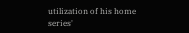utilization of his home series'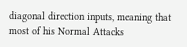diagonal direction inputs, meaning that most of his Normal Attacks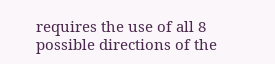requires the use of all 8 possible directions of the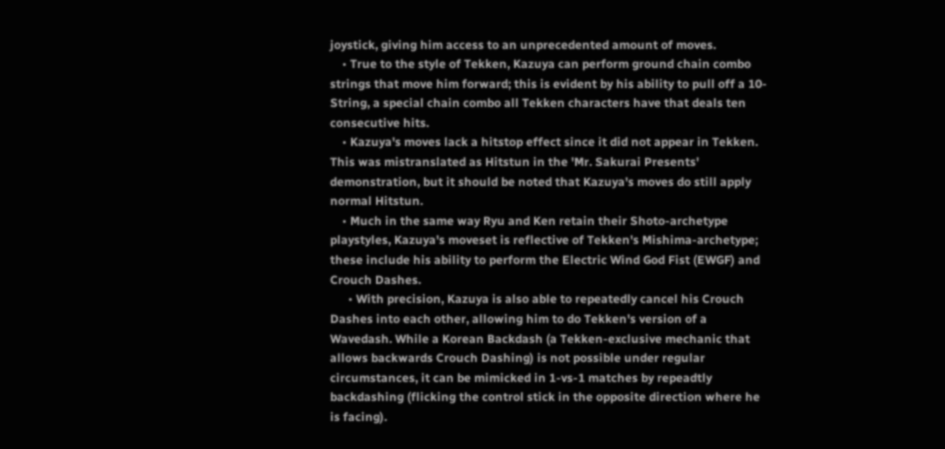joystick, giving him access to an unprecedented amount of moves.
    • True to the style of Tekken, Kazuya can perform ground chain combo strings that move him forward; this is evident by his ability to pull off a 10-String, a special chain combo all Tekken characters have that deals ten consecutive hits.
    • Kazuya's moves lack a hitstop effect since it did not appear in Tekken. This was mistranslated as Hitstun in the 'Mr. Sakurai Presents' demonstration, but it should be noted that Kazuya's moves do still apply normal Hitstun.
    • Much in the same way Ryu and Ken retain their Shoto-archetype playstyles, Kazuya's moveset is reflective of Tekken's Mishima-archetype; these include his ability to perform the Electric Wind God Fist (EWGF) and Crouch Dashes.
      • With precision, Kazuya is also able to repeatedly cancel his Crouch Dashes into each other, allowing him to do Tekken's version of a Wavedash. While a Korean Backdash (a Tekken-exclusive mechanic that allows backwards Crouch Dashing) is not possible under regular circumstances, it can be mimicked in 1-vs-1 matches by repeadtly backdashing (flicking the control stick in the opposite direction where he is facing).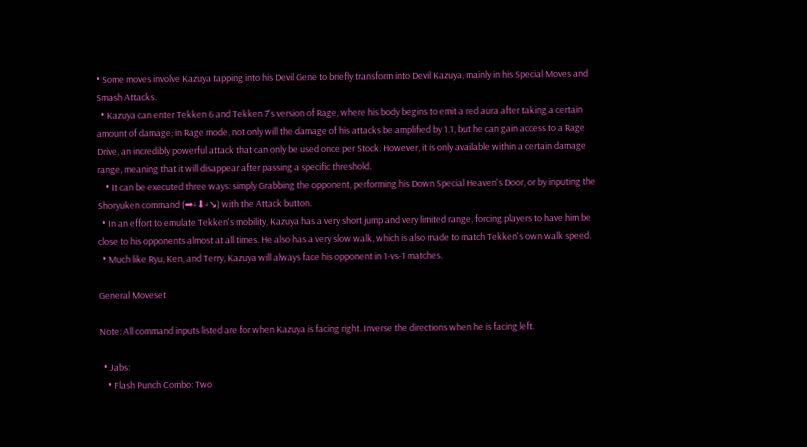• Some moves involve Kazuya tapping into his Devil Gene to briefly transform into Devil Kazuya, mainly in his Special Moves and Smash Attacks.
  • Kazuya can enter Tekken 6 and Tekken 7's version of Rage, where his body begins to emit a red aura after taking a certain amount of damage; in Rage mode, not only will the damage of his attacks be amplified by 1.1, but he can gain access to a Rage Drive, an incredibly powerful attack that can only be used once per Stock. However, it is only available within a certain damage range, meaning that it will disappear after passing a specific threshold.
    • It can be executed three ways: simply Grabbing the opponent, performing his Down Special Heaven's Door, or by inputing the Shoryuken command (➡+⬇+↘) with the Attack button.
  • In an effort to emulate Tekken's mobility, Kazuya has a very short jump and very limited range, forcing players to have him be close to his opponents almost at all times. He also has a very slow walk, which is also made to match Tekken's own walk speed.
  • Much like Ryu, Ken, and Terry, Kazuya will always face his opponent in 1-vs-1 matches.

General Moveset

Note: All command inputs listed are for when Kazuya is facing right. Inverse the directions when he is facing left.

  • Jabs:
    • Flash Punch Combo: Two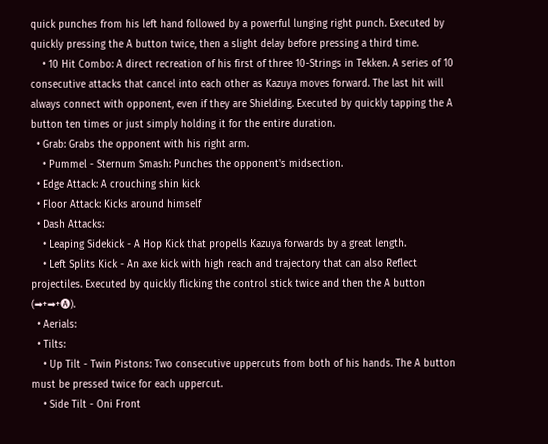quick punches from his left hand followed by a powerful lunging right punch. Executed by quickly pressing the A button twice, then a slight delay before pressing a third time.
    • 10 Hit Combo: A direct recreation of his first of three 10-Strings in Tekken. A series of 10 consecutive attacks that cancel into each other as Kazuya moves forward. The last hit will always connect with opponent, even if they are Shielding. Executed by quickly tapping the A button ten times or just simply holding it for the entire duration.
  • Grab: Grabs the opponent with his right arm.
    • Pummel - Sternum Smash: Punches the opponent's midsection.
  • Edge Attack: A crouching shin kick
  • Floor Attack: Kicks around himself
  • Dash Attacks:
    • Leaping Sidekick - A Hop Kick that propells Kazuya forwards by a great length.
    • Left Splits Kick - An axe kick with high reach and trajectory that can also Reflect projectiles. Executed by quickly flicking the control stick twice and then the A button (➡+➡+🅐).
  • Aerials:
  • Tilts:
    • Up Tilt - Twin Pistons: Two consecutive uppercuts from both of his hands. The A button must be pressed twice for each uppercut.
    • Side Tilt - Oni Front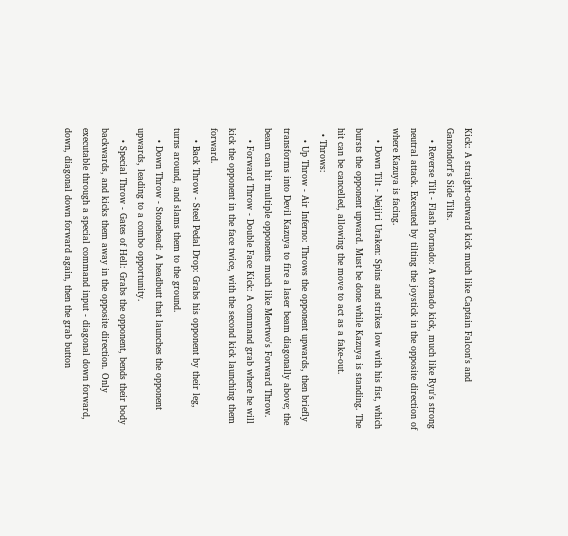Kick: A straight-outward kick much like Captain Falcon's and Ganondorf's Side Tilts.
    • Reverse Tilt - Flash Tornado: A tornado kick, much like Ryu's strong neutral attack. Executed by tilting the joystick in the opposite direction of where Kazuya is facing.
    • Down Tilt - Neijiri Uraken: Spins and strikes low with his fist, which bursts the opponent upward. Must be done while Kazuya is standing. The hit can be cancelled, allowing the move to act as a fake-out.
  • Throws:
    • Up Throw - Air Inferno: Throws the opponent upwards, then briefly transforms into Devil Kazuya to fire a laser beam diagonally above; the beam can hit multiple opponents much like Mewtwo's Forward Throw.
    • Forward Throw - Double Face Kick: A command grab where he will kick the opponent in the face twice, with the second kick launching them forward.
    • Back Throw - Steel Pedal Drop: Grabs his opponent by their leg, turns around, and slams them to the ground.
    • Down Throw - Stonehead: A headbutt that launches the opponent upwards, leading to a combo opportunity.
    • Special Throw - Gates of Hell: Grabs the opponent, bends their body backwards, and kicks them away in the opposite direction. Only executable through a special command input - diagonal down forward, down, diagonal down forward again, then the grab button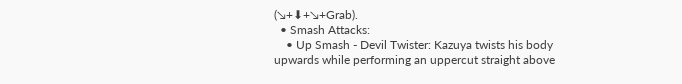(↘+⬇+↘+Grab).
  • Smash Attacks:
    • Up Smash - Devil Twister: Kazuya twists his body upwards while performing an uppercut straight above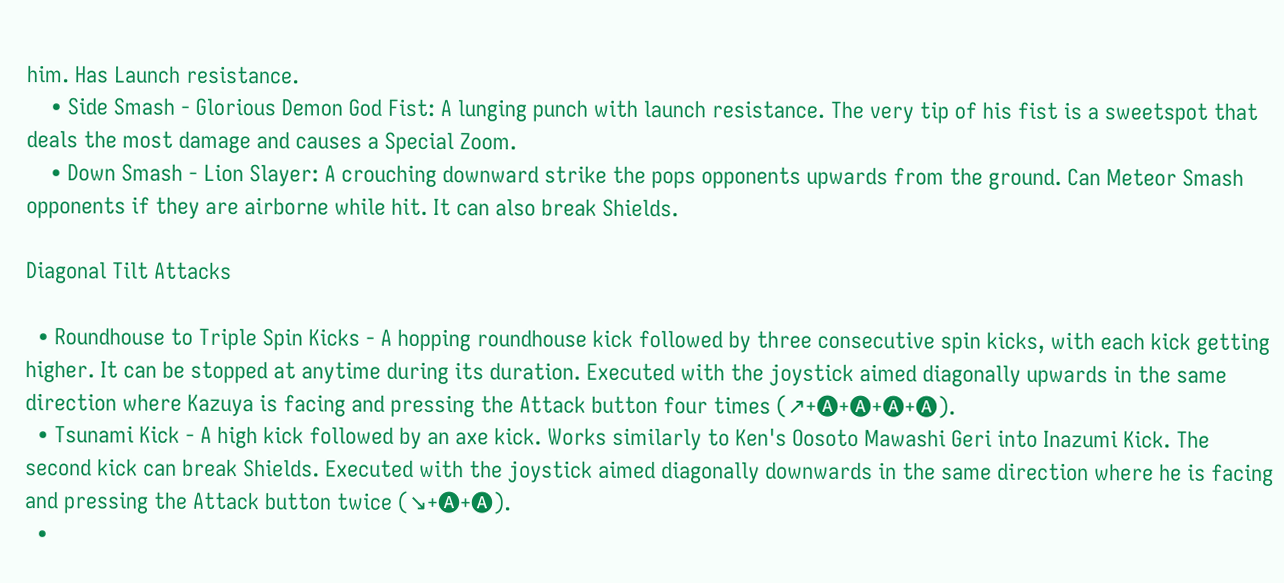him. Has Launch resistance.
    • Side Smash - Glorious Demon God Fist: A lunging punch with launch resistance. The very tip of his fist is a sweetspot that deals the most damage and causes a Special Zoom.
    • Down Smash - Lion Slayer: A crouching downward strike the pops opponents upwards from the ground. Can Meteor Smash opponents if they are airborne while hit. It can also break Shields.

Diagonal Tilt Attacks

  • Roundhouse to Triple Spin Kicks - A hopping roundhouse kick followed by three consecutive spin kicks, with each kick getting higher. It can be stopped at anytime during its duration. Executed with the joystick aimed diagonally upwards in the same direction where Kazuya is facing and pressing the Attack button four times (↗+🅐+🅐+🅐+🅐).
  • Tsunami Kick - A high kick followed by an axe kick. Works similarly to Ken's Oosoto Mawashi Geri into Inazumi Kick. The second kick can break Shields. Executed with the joystick aimed diagonally downwards in the same direction where he is facing and pressing the Attack button twice (↘+🅐+🅐).
  •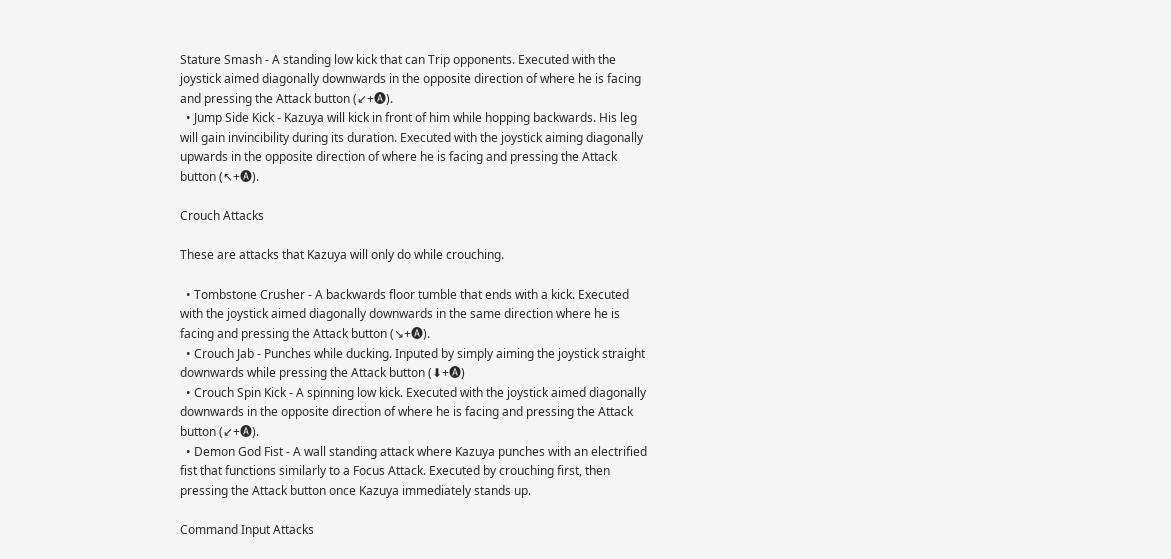Stature Smash - A standing low kick that can Trip opponents. Executed with the joystick aimed diagonally downwards in the opposite direction of where he is facing and pressing the Attack button (↙+🅐).
  • Jump Side Kick - Kazuya will kick in front of him while hopping backwards. His leg will gain invincibility during its duration. Executed with the joystick aiming diagonally upwards in the opposite direction of where he is facing and pressing the Attack button (↖+🅐).

Crouch Attacks

These are attacks that Kazuya will only do while crouching.

  • Tombstone Crusher - A backwards floor tumble that ends with a kick. Executed with the joystick aimed diagonally downwards in the same direction where he is facing and pressing the Attack button (↘+🅐).
  • Crouch Jab - Punches while ducking. Inputed by simply aiming the joystick straight downwards while pressing the Attack button (⬇+🅐)
  • Crouch Spin Kick - A spinning low kick. Executed with the joystick aimed diagonally downwards in the opposite direction of where he is facing and pressing the Attack button (↙+🅐).
  • Demon God Fist - A wall standing attack where Kazuya punches with an electrified fist that functions similarly to a Focus Attack. Executed by crouching first, then pressing the Attack button once Kazuya immediately stands up.

Command Input Attacks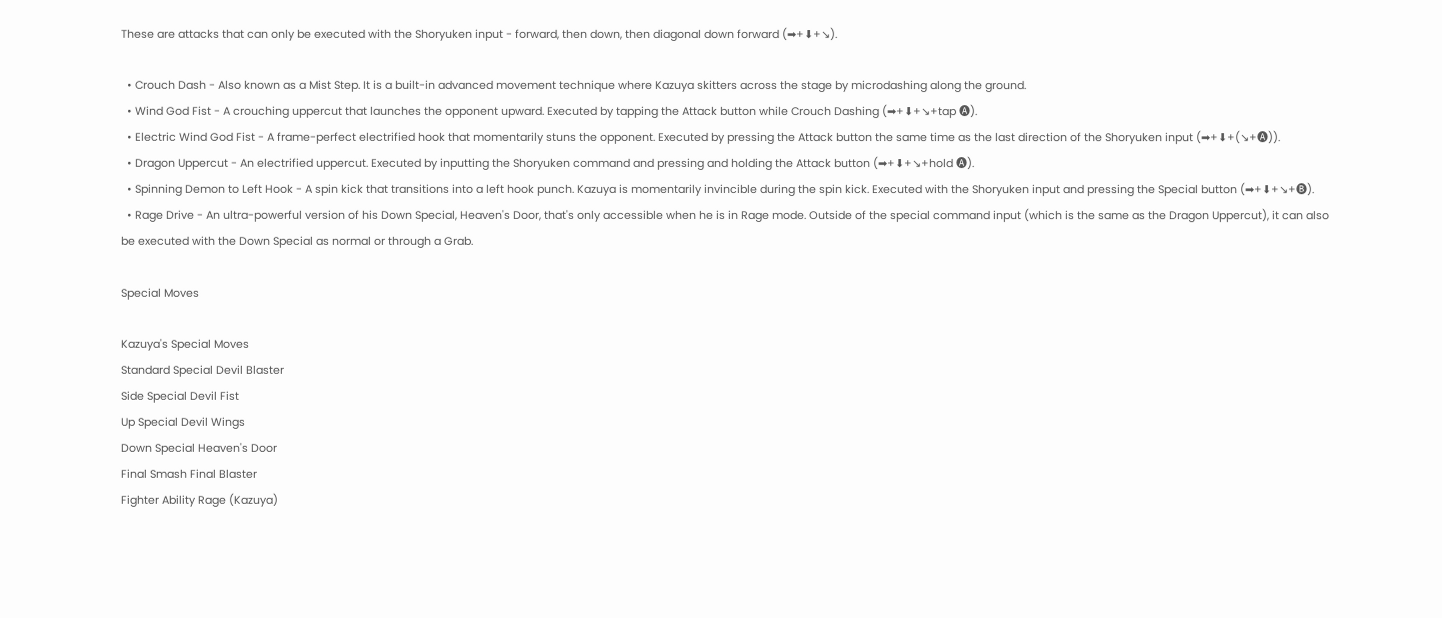These are attacks that can only be executed with the Shoryuken input - forward, then down, then diagonal down forward (➡+⬇+↘).

  • Crouch Dash - Also known as a Mist Step. It is a built-in advanced movement technique where Kazuya skitters across the stage by microdashing along the ground.
  • Wind God Fist - A crouching uppercut that launches the opponent upward. Executed by tapping the Attack button while Crouch Dashing (➡+⬇+↘+tap 🅐).
  • Electric Wind God Fist - A frame-perfect electrified hook that momentarily stuns the opponent. Executed by pressing the Attack button the same time as the last direction of the Shoryuken input (➡+⬇+(↘+🅐)).
  • Dragon Uppercut - An electrified uppercut. Executed by inputting the Shoryuken command and pressing and holding the Attack button (➡+⬇+↘+hold 🅐).
  • Spinning Demon to Left Hook - A spin kick that transitions into a left hook punch. Kazuya is momentarily invincible during the spin kick. Executed with the Shoryuken input and pressing the Special button (➡+⬇+↘+🅑).
  • Rage Drive - An ultra-powerful version of his Down Special, Heaven's Door, that's only accessible when he is in Rage mode. Outside of the special command input (which is the same as the Dragon Uppercut), it can also be executed with the Down Special as normal or through a Grab.

Special Moves

Kazuya's Special Moves
Standard Special Devil Blaster
Side Special Devil Fist
Up Special Devil Wings
Down Special Heaven's Door
Final Smash Final Blaster
Fighter Ability Rage (Kazuya)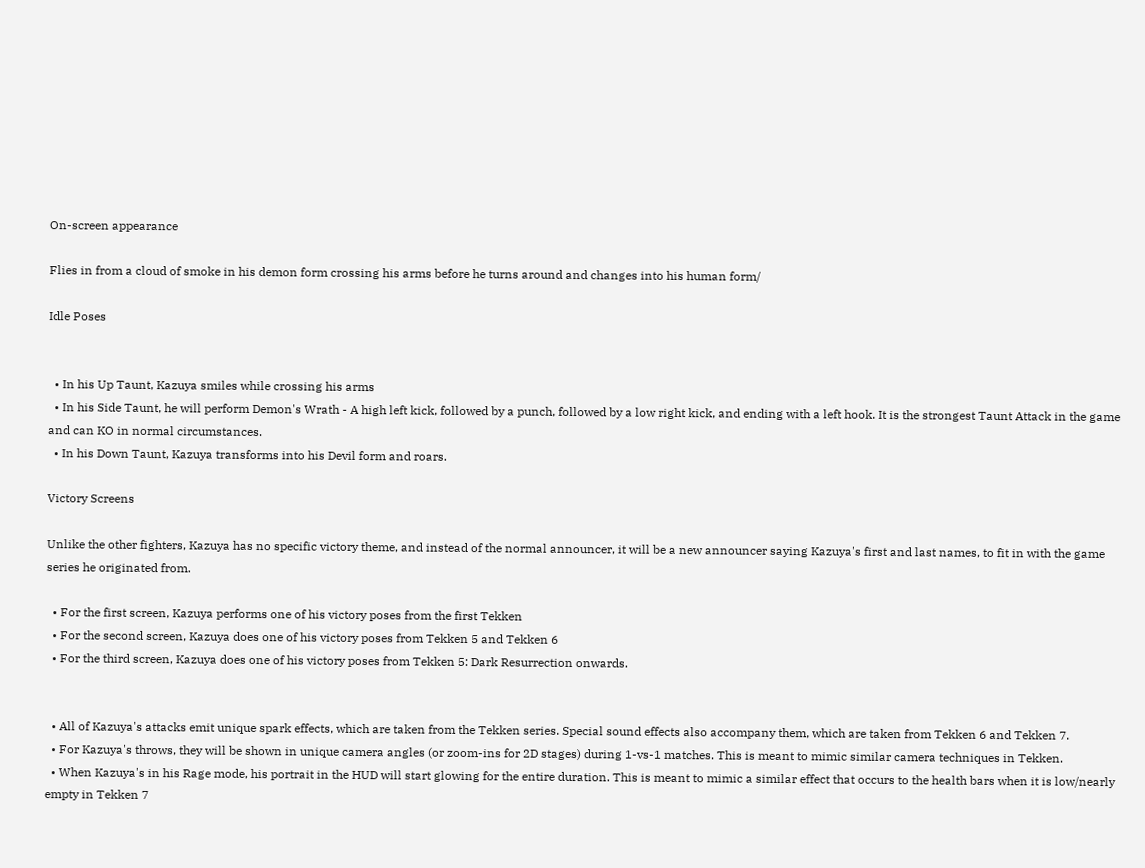On-screen appearance

Flies in from a cloud of smoke in his demon form crossing his arms before he turns around and changes into his human form/

Idle Poses


  • In his Up Taunt, Kazuya smiles while crossing his arms
  • In his Side Taunt, he will perform Demon's Wrath - A high left kick, followed by a punch, followed by a low right kick, and ending with a left hook. It is the strongest Taunt Attack in the game and can KO in normal circumstances.
  • In his Down Taunt, Kazuya transforms into his Devil form and roars.

Victory Screens

Unlike the other fighters, Kazuya has no specific victory theme, and instead of the normal announcer, it will be a new announcer saying Kazuya's first and last names, to fit in with the game series he originated from.

  • For the first screen, Kazuya performs one of his victory poses from the first Tekken
  • For the second screen, Kazuya does one of his victory poses from Tekken 5 and Tekken 6
  • For the third screen, Kazuya does one of his victory poses from Tekken 5: Dark Resurrection onwards.


  • All of Kazuya's attacks emit unique spark effects, which are taken from the Tekken series. Special sound effects also accompany them, which are taken from Tekken 6 and Tekken 7.
  • For Kazuya's throws, they will be shown in unique camera angles (or zoom-ins for 2D stages) during 1-vs-1 matches. This is meant to mimic similar camera techniques in Tekken.
  • When Kazuya's in his Rage mode, his portrait in the HUD will start glowing for the entire duration. This is meant to mimic a similar effect that occurs to the health bars when it is low/nearly empty in Tekken 7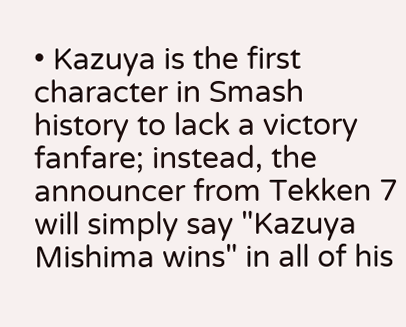• Kazuya is the first character in Smash history to lack a victory fanfare; instead, the announcer from Tekken 7 will simply say "Kazuya Mishima wins" in all of his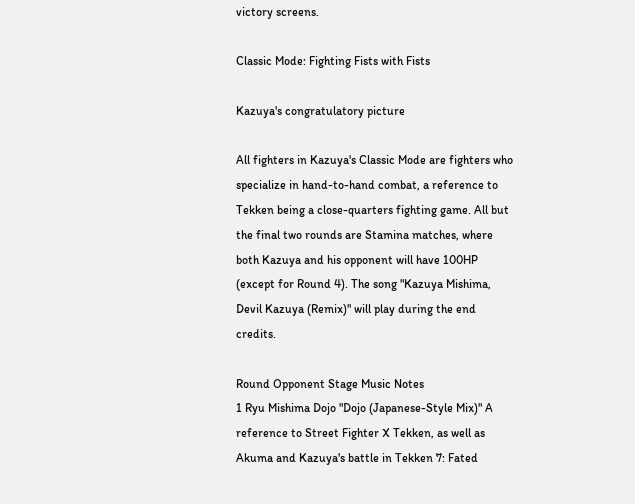victory screens.

Classic Mode: Fighting Fists with Fists

Kazuya's congratulatory picture

All fighters in Kazuya's Classic Mode are fighters who specialize in hand-to-hand combat, a reference to Tekken being a close-quarters fighting game. All but the final two rounds are Stamina matches, where both Kazuya and his opponent will have 100HP (except for Round 4). The song "Kazuya Mishima, Devil Kazuya (Remix)" will play during the end credits.

Round Opponent Stage Music Notes
1 Ryu Mishima Dojo "Dojo (Japanese-Style Mix)" A reference to Street Fighter X Tekken, as well as Akuma and Kazuya's battle in Tekken 7: Fated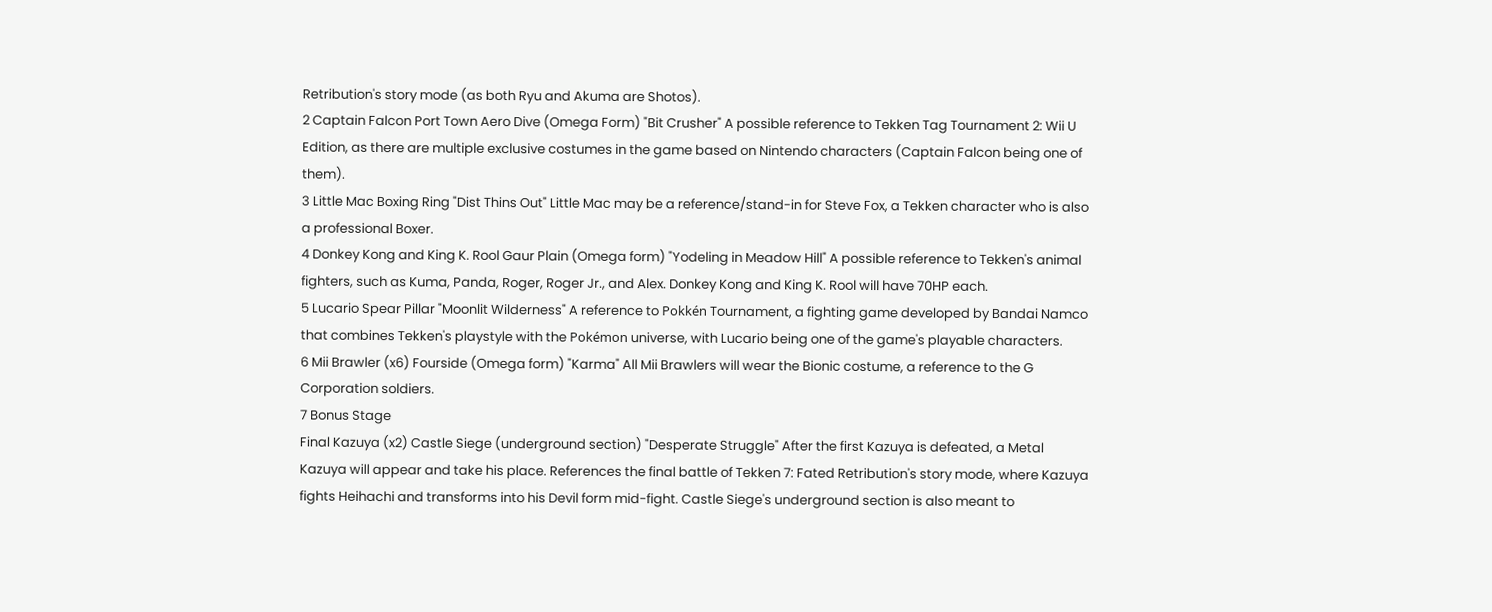Retribution's story mode (as both Ryu and Akuma are Shotos).
2 Captain Falcon Port Town Aero Dive (Omega Form) "Bit Crusher" A possible reference to Tekken Tag Tournament 2: Wii U Edition, as there are multiple exclusive costumes in the game based on Nintendo characters (Captain Falcon being one of them).
3 Little Mac Boxing Ring "Dist Thins Out" Little Mac may be a reference/stand-in for Steve Fox, a Tekken character who is also a professional Boxer.
4 Donkey Kong and King K. Rool Gaur Plain (Omega form) "Yodeling in Meadow Hill" A possible reference to Tekken's animal fighters, such as Kuma, Panda, Roger, Roger Jr., and Alex. Donkey Kong and King K. Rool will have 70HP each.
5 Lucario Spear Pillar "Moonlit Wilderness" A reference to Pokkén Tournament, a fighting game developed by Bandai Namco that combines Tekken's playstyle with the Pokémon universe, with Lucario being one of the game's playable characters.
6 Mii Brawler (x6) Fourside (Omega form) "Karma" All Mii Brawlers will wear the Bionic costume, a reference to the G Corporation soldiers.
7 Bonus Stage
Final Kazuya (x2) Castle Siege (underground section) "Desperate Struggle" After the first Kazuya is defeated, a Metal Kazuya will appear and take his place. References the final battle of Tekken 7: Fated Retribution's story mode, where Kazuya fights Heihachi and transforms into his Devil form mid-fight. Castle Siege's underground section is also meant to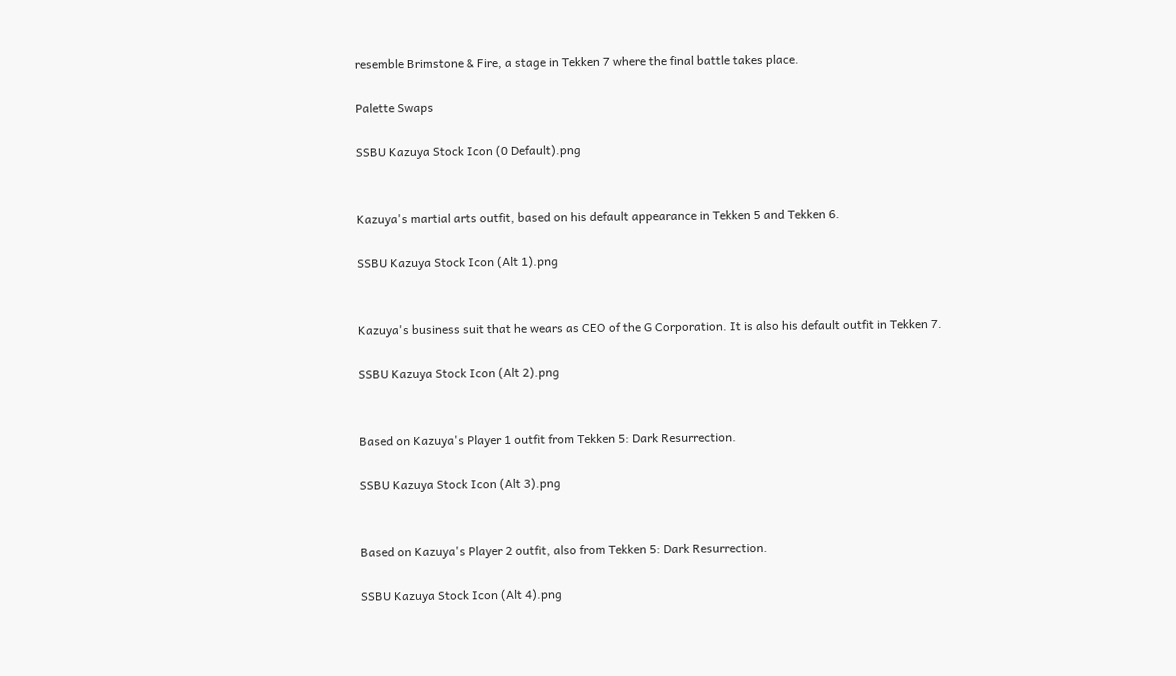resemble Brimstone & Fire, a stage in Tekken 7 where the final battle takes place.

Palette Swaps

SSBU Kazuya Stock Icon (0 Default).png


Kazuya's martial arts outfit, based on his default appearance in Tekken 5 and Tekken 6.

SSBU Kazuya Stock Icon (Alt 1).png


Kazuya's business suit that he wears as CEO of the G Corporation. It is also his default outfit in Tekken 7.

SSBU Kazuya Stock Icon (Alt 2).png


Based on Kazuya's Player 1 outfit from Tekken 5: Dark Resurrection.

SSBU Kazuya Stock Icon (Alt 3).png


Based on Kazuya's Player 2 outfit, also from Tekken 5: Dark Resurrection.

SSBU Kazuya Stock Icon (Alt 4).png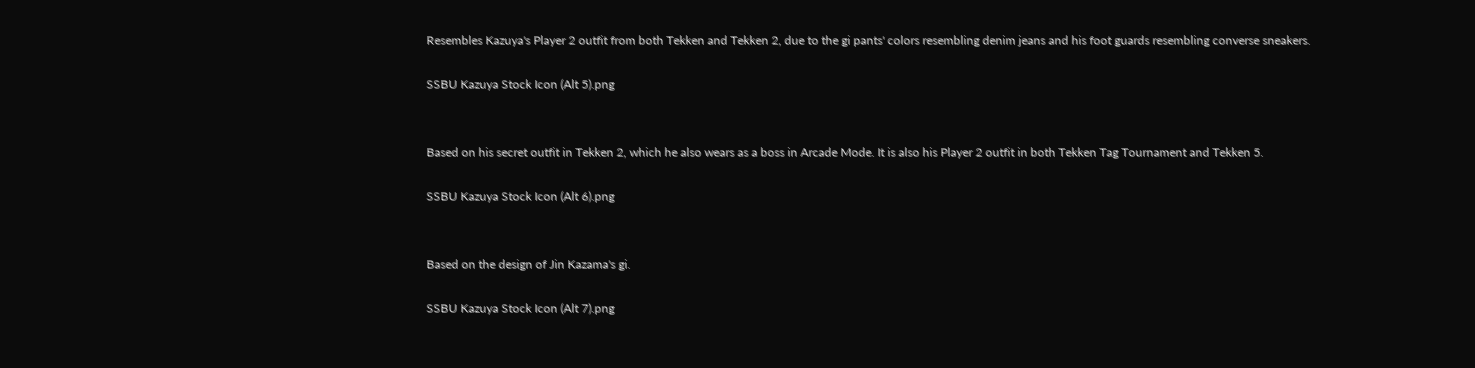Resembles Kazuya's Player 2 outfit from both Tekken and Tekken 2, due to the gi pants' colors resembling denim jeans and his foot guards resembling converse sneakers.

SSBU Kazuya Stock Icon (Alt 5).png


Based on his secret outfit in Tekken 2, which he also wears as a boss in Arcade Mode. It is also his Player 2 outfit in both Tekken Tag Tournament and Tekken 5.

SSBU Kazuya Stock Icon (Alt 6).png


Based on the design of Jin Kazama's gi.

SSBU Kazuya Stock Icon (Alt 7).png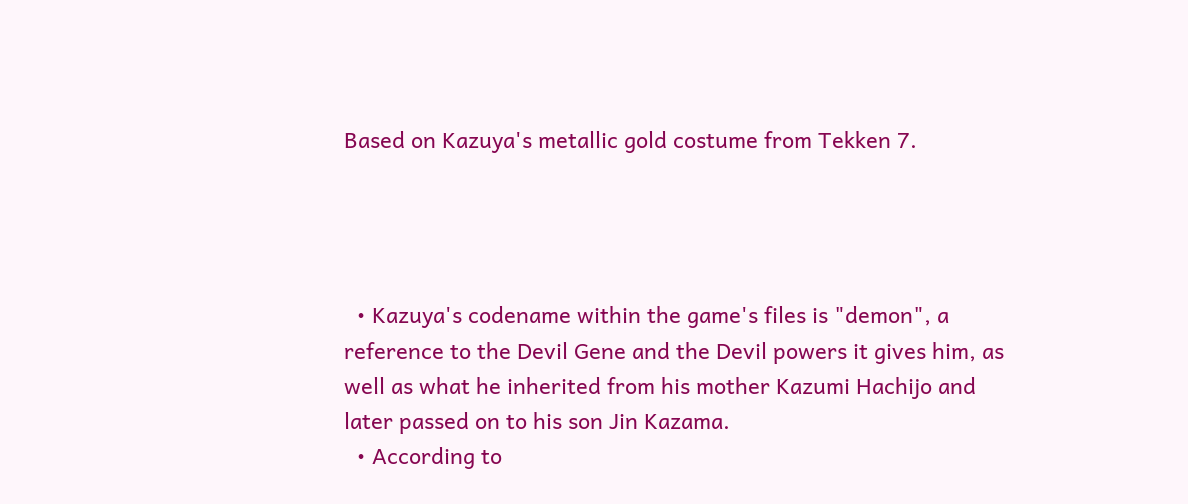Based on Kazuya's metallic gold costume from Tekken 7.




  • Kazuya's codename within the game's files is "demon", a reference to the Devil Gene and the Devil powers it gives him, as well as what he inherited from his mother Kazumi Hachijo and later passed on to his son Jin Kazama.
  • According to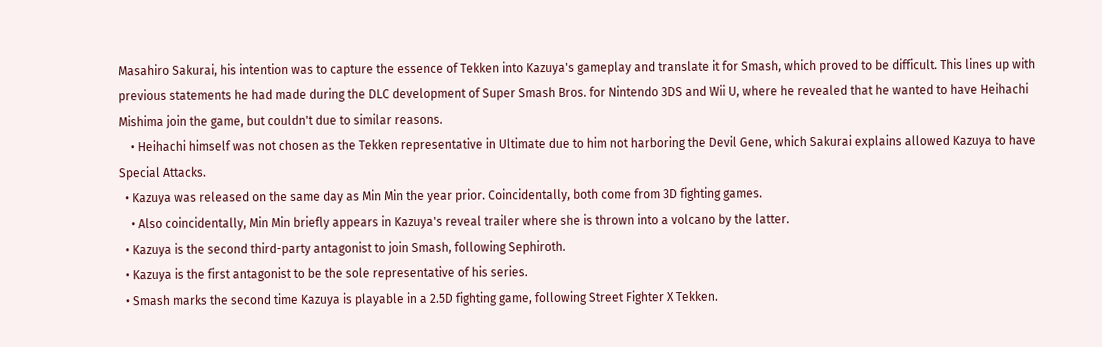Masahiro Sakurai, his intention was to capture the essence of Tekken into Kazuya's gameplay and translate it for Smash, which proved to be difficult. This lines up with previous statements he had made during the DLC development of Super Smash Bros. for Nintendo 3DS and Wii U, where he revealed that he wanted to have Heihachi Mishima join the game, but couldn't due to similar reasons.
    • Heihachi himself was not chosen as the Tekken representative in Ultimate due to him not harboring the Devil Gene, which Sakurai explains allowed Kazuya to have Special Attacks.
  • Kazuya was released on the same day as Min Min the year prior. Coincidentally, both come from 3D fighting games.
    • Also coincidentally, Min Min briefly appears in Kazuya's reveal trailer where she is thrown into a volcano by the latter.
  • Kazuya is the second third-party antagonist to join Smash, following Sephiroth.
  • Kazuya is the first antagonist to be the sole representative of his series.
  • Smash marks the second time Kazuya is playable in a 2.5D fighting game, following Street Fighter X Tekken.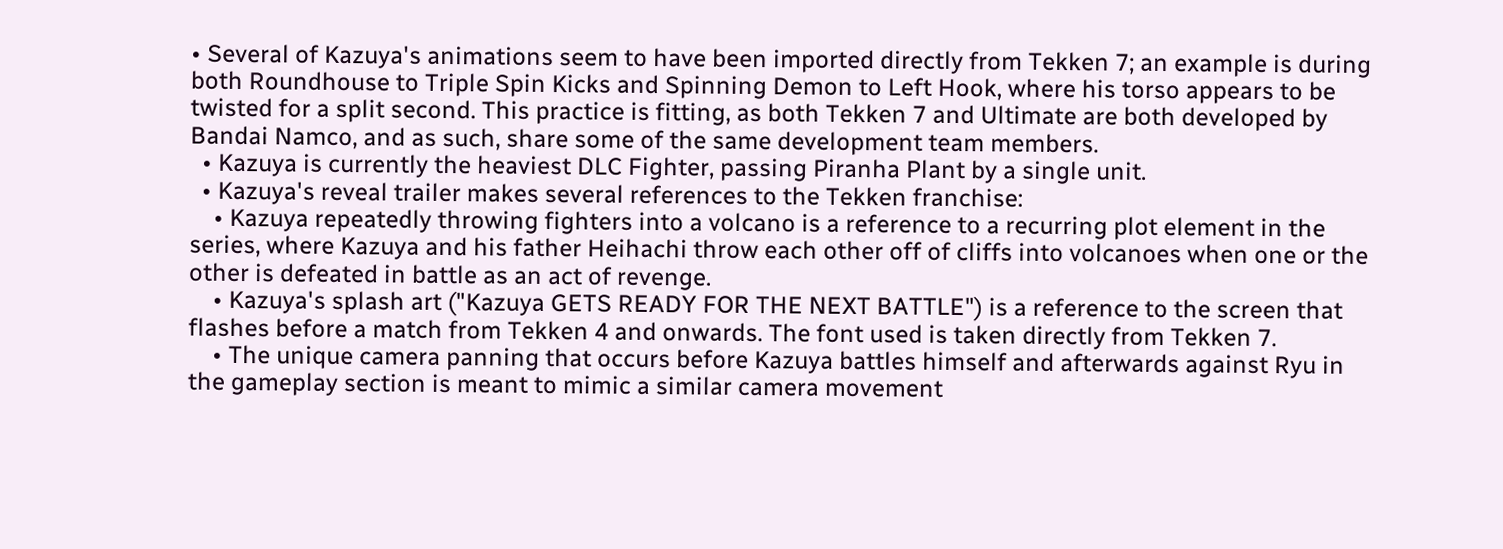• Several of Kazuya's animations seem to have been imported directly from Tekken 7; an example is during both Roundhouse to Triple Spin Kicks and Spinning Demon to Left Hook, where his torso appears to be twisted for a split second. This practice is fitting, as both Tekken 7 and Ultimate are both developed by Bandai Namco, and as such, share some of the same development team members.
  • Kazuya is currently the heaviest DLC Fighter, passing Piranha Plant by a single unit.
  • Kazuya's reveal trailer makes several references to the Tekken franchise:
    • Kazuya repeatedly throwing fighters into a volcano is a reference to a recurring plot element in the series, where Kazuya and his father Heihachi throw each other off of cliffs into volcanoes when one or the other is defeated in battle as an act of revenge.
    • Kazuya's splash art ("Kazuya GETS READY FOR THE NEXT BATTLE") is a reference to the screen that flashes before a match from Tekken 4 and onwards. The font used is taken directly from Tekken 7.
    • The unique camera panning that occurs before Kazuya battles himself and afterwards against Ryu in the gameplay section is meant to mimic a similar camera movement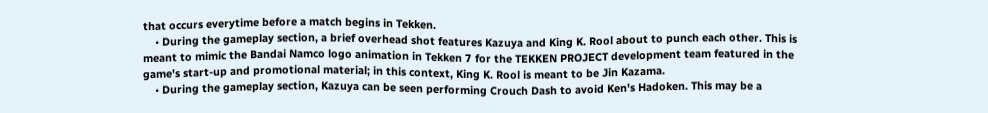that occurs everytime before a match begins in Tekken.
    • During the gameplay section, a brief overhead shot features Kazuya and King K. Rool about to punch each other. This is meant to mimic the Bandai Namco logo animation in Tekken 7 for the TEKKEN PROJECT development team featured in the game's start-up and promotional material; in this context, King K. Rool is meant to be Jin Kazama.
    • During the gameplay section, Kazuya can be seen performing Crouch Dash to avoid Ken's Hadoken. This may be a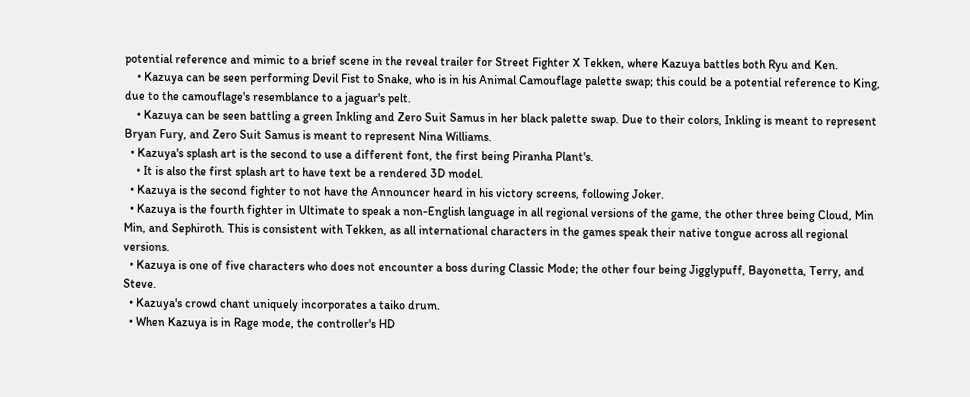potential reference and mimic to a brief scene in the reveal trailer for Street Fighter X Tekken, where Kazuya battles both Ryu and Ken.
    • Kazuya can be seen performing Devil Fist to Snake, who is in his Animal Camouflage palette swap; this could be a potential reference to King, due to the camouflage's resemblance to a jaguar's pelt.
    • Kazuya can be seen battling a green Inkling and Zero Suit Samus in her black palette swap. Due to their colors, Inkling is meant to represent Bryan Fury, and Zero Suit Samus is meant to represent Nina Williams.
  • Kazuya's splash art is the second to use a different font, the first being Piranha Plant's.
    • It is also the first splash art to have text be a rendered 3D model.
  • Kazuya is the second fighter to not have the Announcer heard in his victory screens, following Joker.
  • Kazuya is the fourth fighter in Ultimate to speak a non-English language in all regional versions of the game, the other three being Cloud, Min Min, and Sephiroth. This is consistent with Tekken, as all international characters in the games speak their native tongue across all regional versions.
  • Kazuya is one of five characters who does not encounter a boss during Classic Mode; the other four being Jigglypuff, Bayonetta, Terry, and Steve.
  • Kazuya's crowd chant uniquely incorporates a taiko drum.
  • When Kazuya is in Rage mode, the controller's HD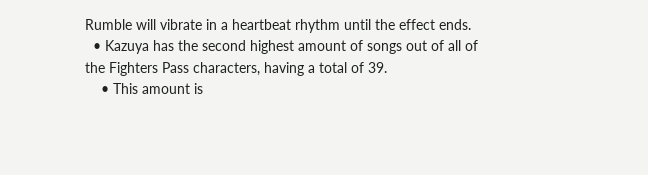Rumble will vibrate in a heartbeat rhythm until the effect ends.
  • Kazuya has the second highest amount of songs out of all of the Fighters Pass characters, having a total of 39.
    • This amount is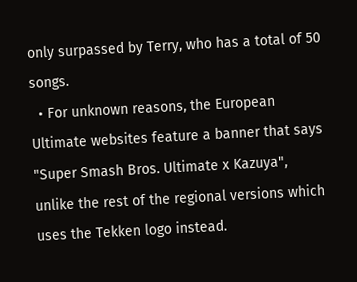only surpassed by Terry, who has a total of 50 songs.
  • For unknown reasons, the European Ultimate websites feature a banner that says "Super Smash Bros. Ultimate x Kazuya", unlike the rest of the regional versions which uses the Tekken logo instead.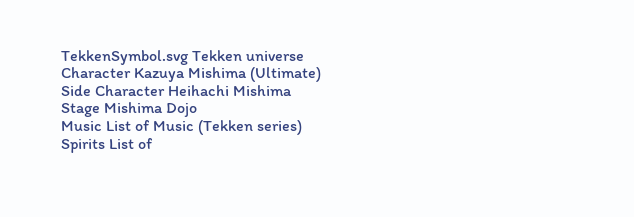TekkenSymbol.svg Tekken universe
Character Kazuya Mishima (Ultimate)
Side Character Heihachi Mishima
Stage Mishima Dojo
Music List of Music (Tekken series)
Spirits List of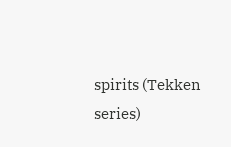spirits (Tekken series)